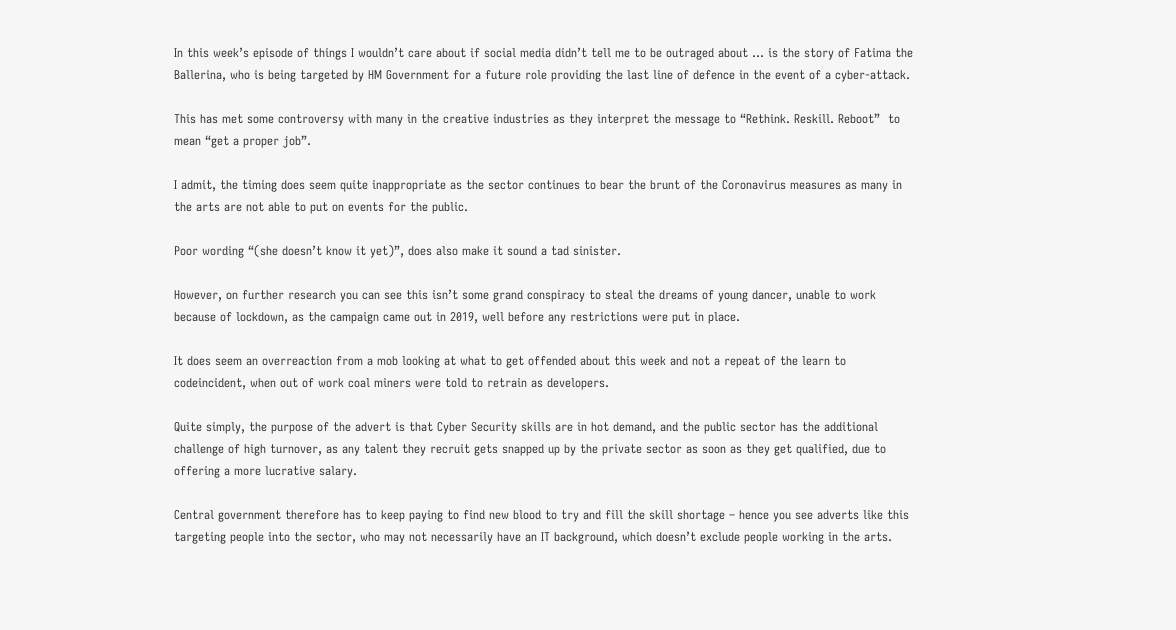In this week’s episode of things I wouldn’t care about if social media didn’t tell me to be outraged about … is the story of Fatima the Ballerina, who is being targeted by HM Government for a future role providing the last line of defence in the event of a cyber-attack.

This has met some controversy with many in the creative industries as they interpret the message to “Rethink. Reskill. Reboot”  to mean “get a proper job”.

I admit, the timing does seem quite inappropriate as the sector continues to bear the brunt of the Coronavirus measures as many in the arts are not able to put on events for the public.

Poor wording “(she doesn’t know it yet)”, does also make it sound a tad sinister.

However, on further research you can see this isn’t some grand conspiracy to steal the dreams of young dancer, unable to work because of lockdown, as the campaign came out in 2019, well before any restrictions were put in place.

It does seem an overreaction from a mob looking at what to get offended about this week and not a repeat of the learn to codeincident, when out of work coal miners were told to retrain as developers.

Quite simply, the purpose of the advert is that Cyber Security skills are in hot demand, and the public sector has the additional challenge of high turnover, as any talent they recruit gets snapped up by the private sector as soon as they get qualified, due to offering a more lucrative salary.

Central government therefore has to keep paying to find new blood to try and fill the skill shortage – hence you see adverts like this targeting people into the sector, who may not necessarily have an IT background, which doesn’t exclude people working in the arts.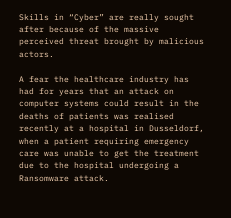Skills in “Cyber” are really sought after because of the massive perceived threat brought by malicious actors.

A fear the healthcare industry has had for years that an attack on computer systems could result in the deaths of patients was realised recently at a hospital in Dusseldorf, when a patient requiring emergency care was unable to get the treatment due to the hospital undergoing a Ransomware attack.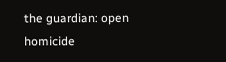the guardian: open homicide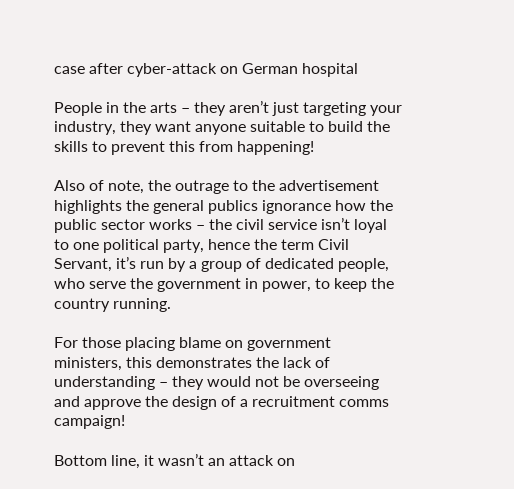case after cyber-attack on German hospital

People in the arts – they aren’t just targeting your industry, they want anyone suitable to build the skills to prevent this from happening!

Also of note, the outrage to the advertisement highlights the general publics ignorance how the public sector works – the civil service isn’t loyal to one political party, hence the term Civil Servant, it’s run by a group of dedicated people, who serve the government in power, to keep the country running.

For those placing blame on government ministers, this demonstrates the lack of understanding – they would not be overseeing and approve the design of a recruitment comms campaign!

Bottom line, it wasn’t an attack on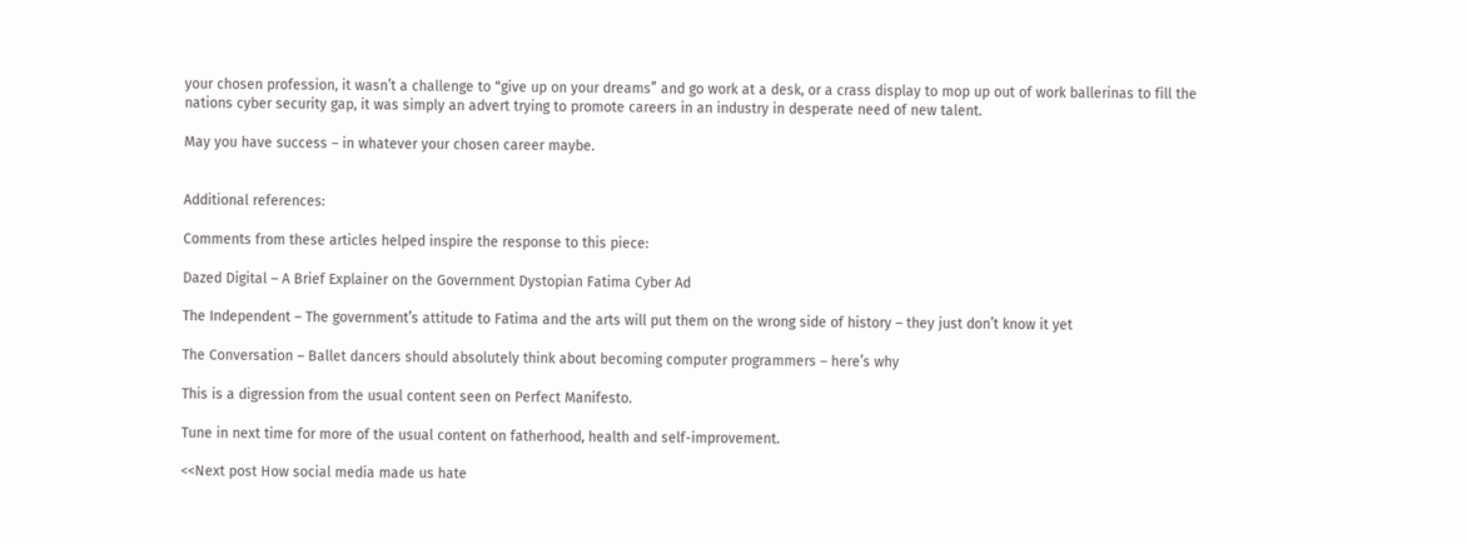your chosen profession, it wasn’t a challenge to “give up on your dreams” and go work at a desk, or a crass display to mop up out of work ballerinas to fill the nations cyber security gap, it was simply an advert trying to promote careers in an industry in desperate need of new talent.

May you have success – in whatever your chosen career maybe.


Additional references:

Comments from these articles helped inspire the response to this piece:

Dazed Digital – A Brief Explainer on the Government Dystopian Fatima Cyber Ad

The Independent – The government’s attitude to Fatima and the arts will put them on the wrong side of history – they just don’t know it yet

The Conversation – Ballet dancers should absolutely think about becoming computer programmers – here’s why

This is a digression from the usual content seen on Perfect Manifesto.

Tune in next time for more of the usual content on fatherhood, health and self-improvement.

<<Next post How social media made us hate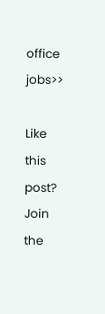office jobs>>

Like this post? Join the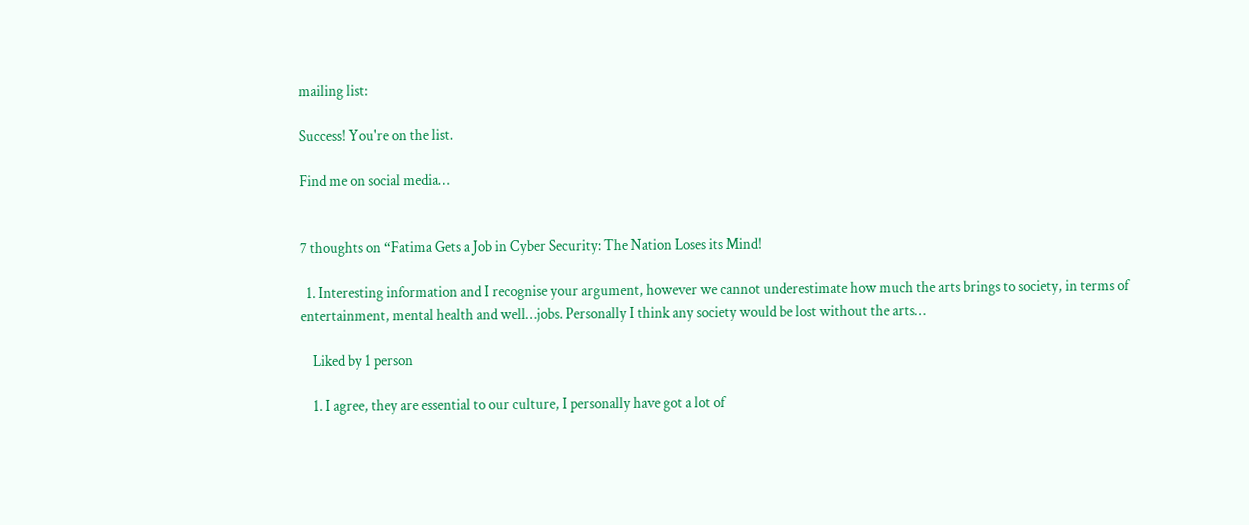mailing list:

Success! You're on the list.

Find me on social media…


7 thoughts on “Fatima Gets a Job in Cyber Security: The Nation Loses its Mind!

  1. Interesting information and I recognise your argument, however we cannot underestimate how much the arts brings to society, in terms of entertainment, mental health and well…jobs. Personally I think any society would be lost without the arts…

    Liked by 1 person

    1. I agree, they are essential to our culture, I personally have got a lot of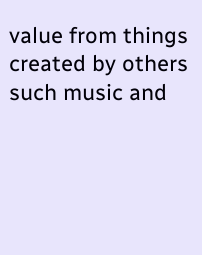value from things created by others such music and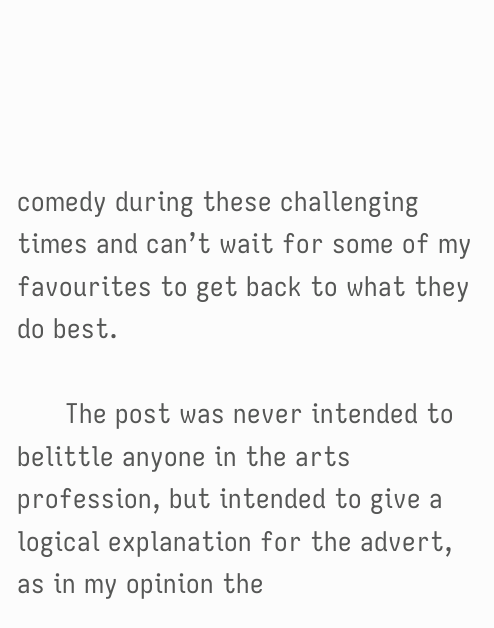comedy during these challenging times and can’t wait for some of my favourites to get back to what they do best.

      The post was never intended to belittle anyone in the arts profession, but intended to give a logical explanation for the advert, as in my opinion the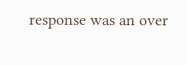response was an over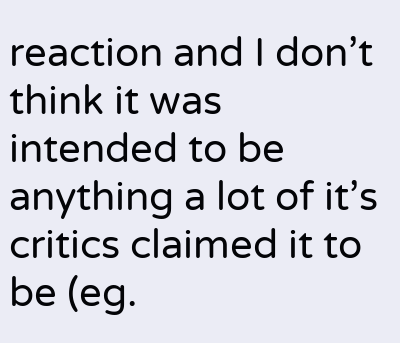reaction and I don’t think it was intended to be anything a lot of it’s critics claimed it to be (eg.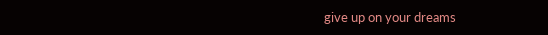give up on your dreams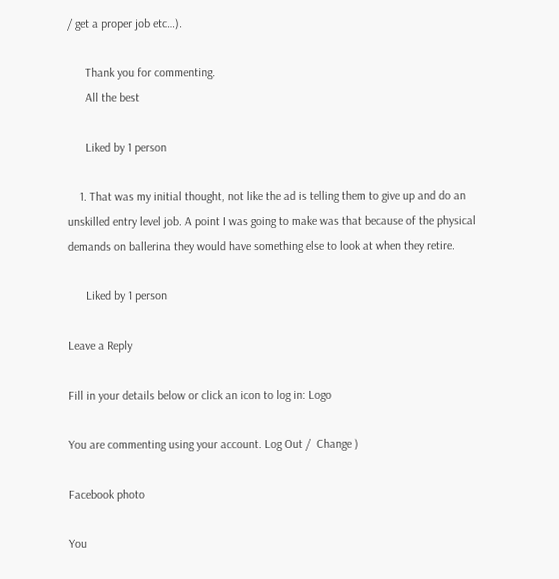/ get a proper job etc…).

      Thank you for commenting.
      All the best

      Liked by 1 person

    1. That was my initial thought, not like the ad is telling them to give up and do an unskilled entry level job. A point I was going to make was that because of the physical demands on ballerina they would have something else to look at when they retire.

      Liked by 1 person

Leave a Reply

Fill in your details below or click an icon to log in: Logo

You are commenting using your account. Log Out /  Change )

Facebook photo

You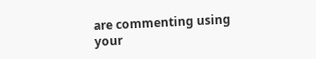are commenting using your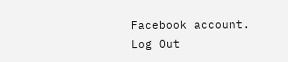Facebook account. Log Out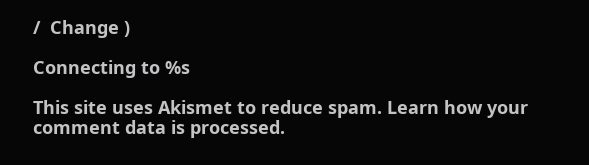/  Change )

Connecting to %s

This site uses Akismet to reduce spam. Learn how your comment data is processed.